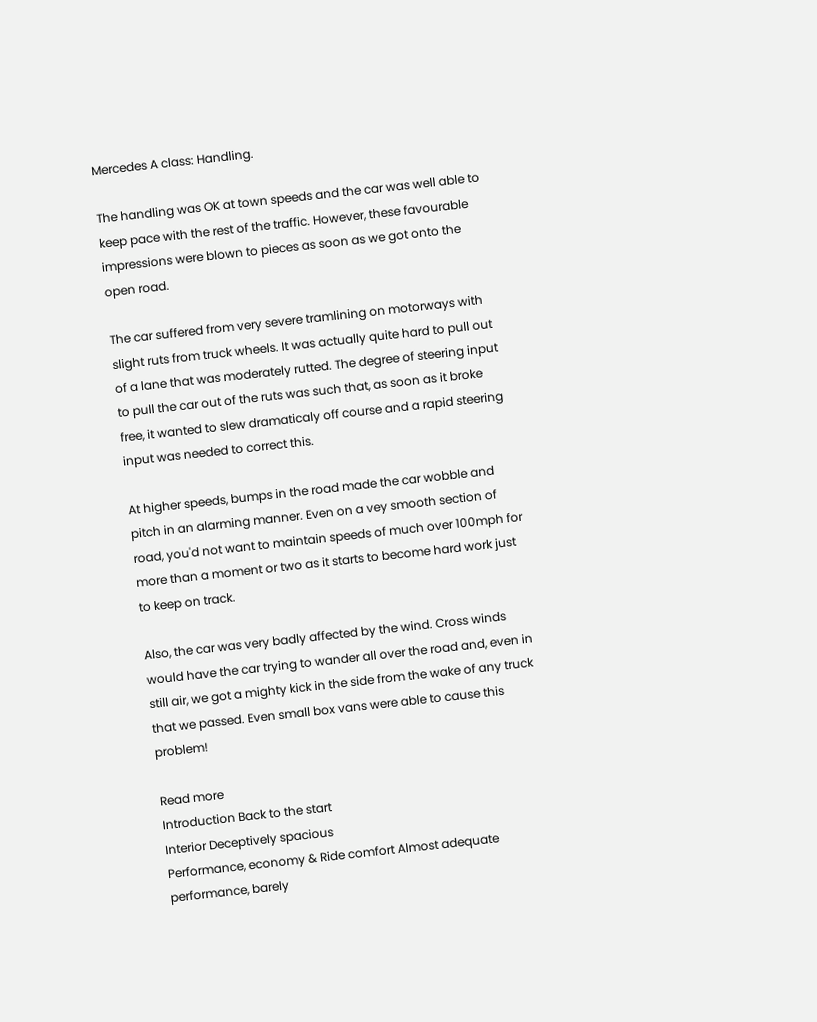Mercedes A class: Handling.

The handling was OK at town speeds and the car was well able to keep pace with the rest of the traffic. However, these favourable impressions were blown to pieces as soon as we got onto the open road.

The car suffered from very severe tramlining on motorways with slight ruts from truck wheels. It was actually quite hard to pull out of a lane that was moderately rutted. The degree of steering input to pull the car out of the ruts was such that, as soon as it broke free, it wanted to slew dramaticaly off course and a rapid steering input was needed to correct this.

At higher speeds, bumps in the road made the car wobble and pitch in an alarming manner. Even on a vey smooth section of road, you'd not want to maintain speeds of much over 100mph for more than a moment or two as it starts to become hard work just to keep on track.

Also, the car was very badly affected by the wind. Cross winds would have the car trying to wander all over the road and, even in still air, we got a mighty kick in the side from the wake of any truck that we passed. Even small box vans were able to cause this problem!

Read more
Introduction Back to the start
Interior Deceptively spacious
Performance, economy & Ride comfort Almost adequate performance, barely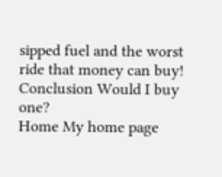sipped fuel and the worst ride that money can buy!
Conclusion Would I buy one?
Home My home page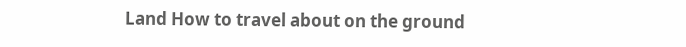Land How to travel about on the ground